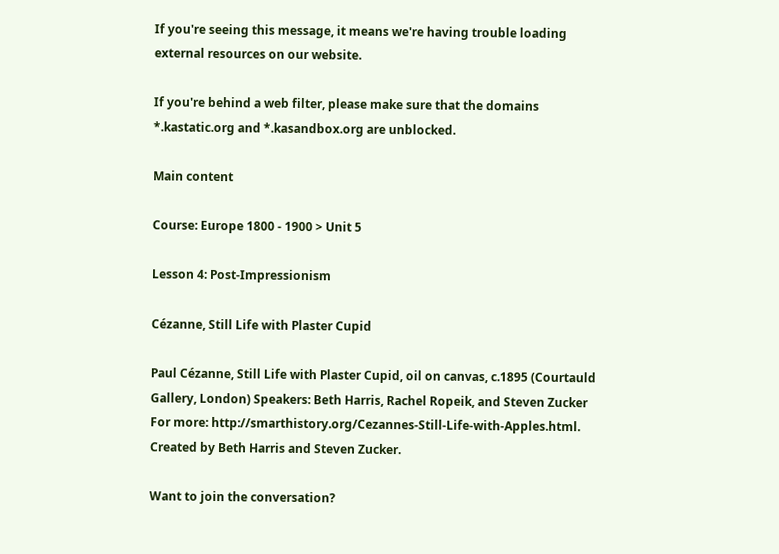If you're seeing this message, it means we're having trouble loading external resources on our website.

If you're behind a web filter, please make sure that the domains *.kastatic.org and *.kasandbox.org are unblocked.

Main content

Course: Europe 1800 - 1900 > Unit 5

Lesson 4: Post-Impressionism

Cézanne, Still Life with Plaster Cupid

Paul Cézanne, Still Life with Plaster Cupid, oil on canvas, c.1895 (Courtauld Gallery, London) Speakers: Beth Harris, Rachel Ropeik, and Steven Zucker For more: http://smarthistory.org/Cezannes-Still-Life-with-Apples.html. Created by Beth Harris and Steven Zucker.

Want to join the conversation?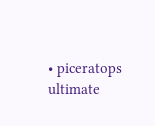• piceratops ultimate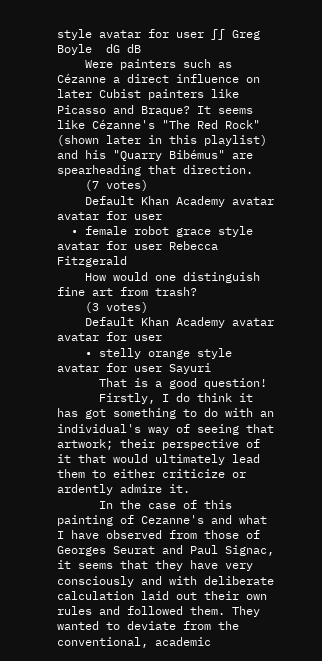style avatar for user ∫∫ Greg Boyle  dG dB
    Were painters such as Cézanne a direct influence on later Cubist painters like Picasso and Braque? It seems like Cézanne's "The Red Rock" (shown later in this playlist) and his "Quarry Bibémus" are spearheading that direction.
    (7 votes)
    Default Khan Academy avatar avatar for user
  • female robot grace style avatar for user Rebecca Fitzgerald
    How would one distinguish fine art from trash?
    (3 votes)
    Default Khan Academy avatar avatar for user
    • stelly orange style avatar for user Sayuri
      That is a good question!
      Firstly, I do think it has got something to do with an individual's way of seeing that artwork; their perspective of it that would ultimately lead them to either criticize or ardently admire it.
      In the case of this painting of Cezanne's and what I have observed from those of Georges Seurat and Paul Signac, it seems that they have very consciously and with deliberate calculation laid out their own rules and followed them. They wanted to deviate from the conventional, academic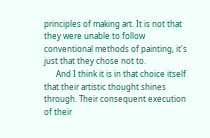principles of making art. It is not that they were unable to follow conventional methods of painting, it's just that they chose not to.
      And I think it is in that choice itself that their artistic thought shines through. Their consequent execution of their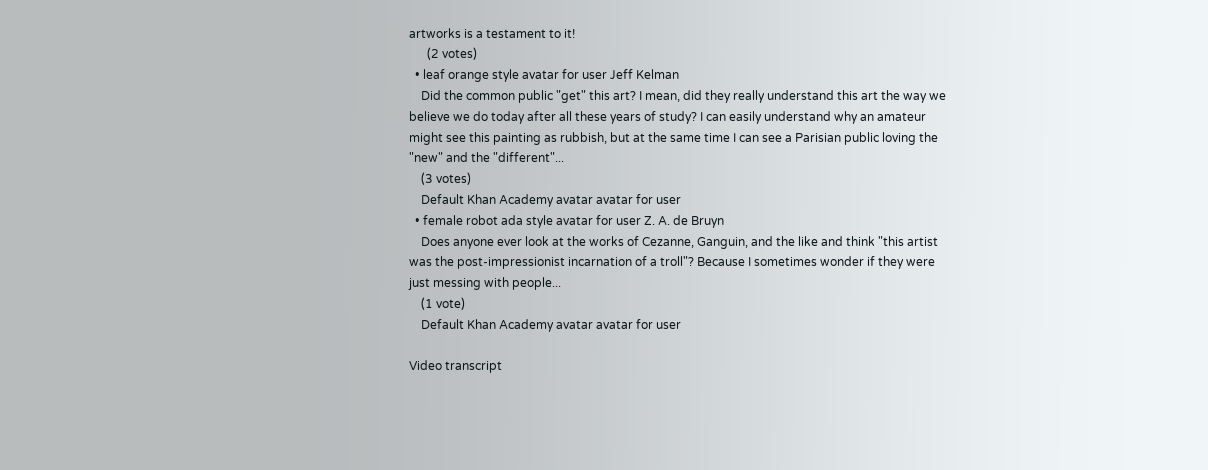artworks is a testament to it!
      (2 votes)
  • leaf orange style avatar for user Jeff Kelman
    Did the common public "get" this art? I mean, did they really understand this art the way we believe we do today after all these years of study? I can easily understand why an amateur might see this painting as rubbish, but at the same time I can see a Parisian public loving the "new" and the "different"...
    (3 votes)
    Default Khan Academy avatar avatar for user
  • female robot ada style avatar for user Z. A. de Bruyn
    Does anyone ever look at the works of Cezanne, Ganguin, and the like and think "this artist was the post-impressionist incarnation of a troll"? Because I sometimes wonder if they were just messing with people...
    (1 vote)
    Default Khan Academy avatar avatar for user

Video transcript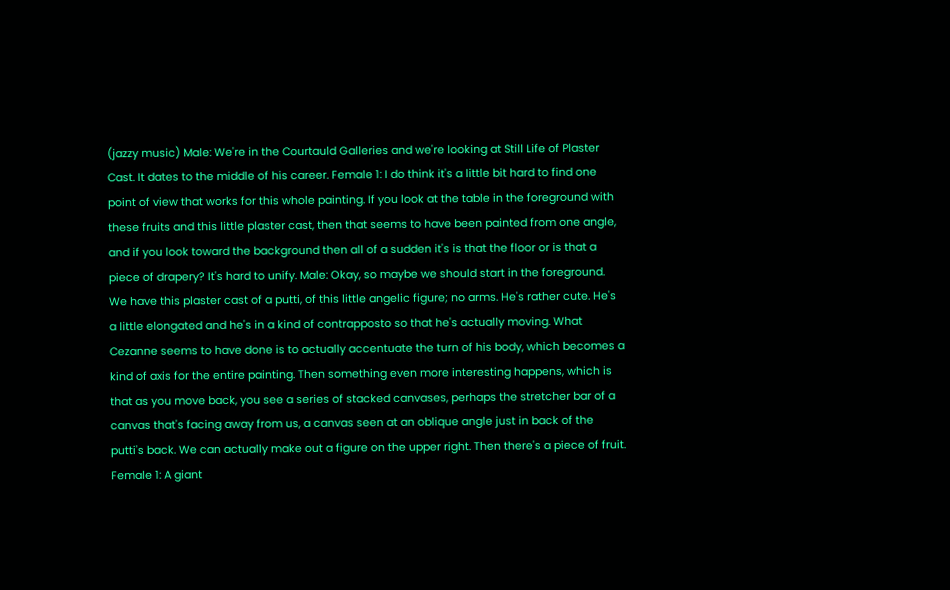(jazzy music) Male: We're in the Courtauld Galleries and we're looking at Still Life of Plaster Cast. It dates to the middle of his career. Female 1: I do think it's a little bit hard to find one point of view that works for this whole painting. If you look at the table in the foreground with these fruits and this little plaster cast, then that seems to have been painted from one angle, and if you look toward the background then all of a sudden it's is that the floor or is that a piece of drapery? It's hard to unify. Male: Okay, so maybe we should start in the foreground. We have this plaster cast of a putti, of this little angelic figure; no arms. He's rather cute. He's a little elongated and he's in a kind of contrapposto so that he's actually moving. What Cezanne seems to have done is to actually accentuate the turn of his body, which becomes a kind of axis for the entire painting. Then something even more interesting happens, which is that as you move back, you see a series of stacked canvases, perhaps the stretcher bar of a canvas that's facing away from us, a canvas seen at an oblique angle just in back of the putti's back. We can actually make out a figure on the upper right. Then there's a piece of fruit. Female 1: A giant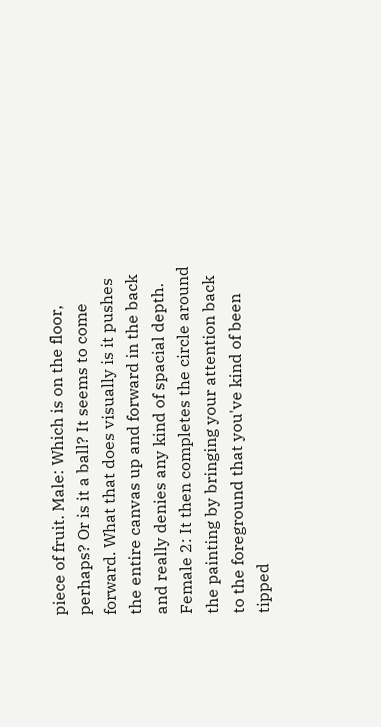piece of fruit. Male: Which is on the floor, perhaps? Or is it a ball? It seems to come forward. What that does visually is it pushes the entire canvas up and forward in the back and really denies any kind of spacial depth. Female 2: It then completes the circle around the painting by bringing your attention back to the foreground that you've kind of been tipped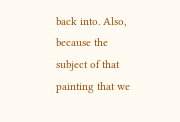back into. Also, because the subject of that painting that we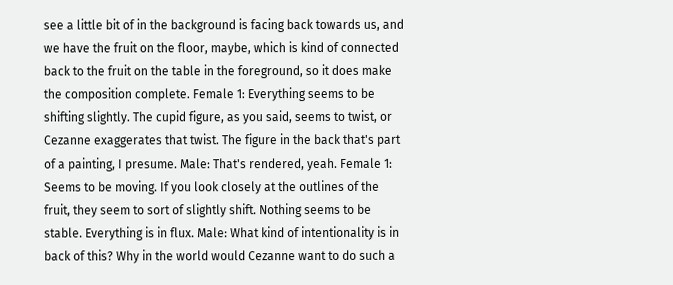see a little bit of in the background is facing back towards us, and we have the fruit on the floor, maybe, which is kind of connected back to the fruit on the table in the foreground, so it does make the composition complete. Female 1: Everything seems to be shifting slightly. The cupid figure, as you said, seems to twist, or Cezanne exaggerates that twist. The figure in the back that's part of a painting, I presume. Male: That's rendered, yeah. Female 1: Seems to be moving. If you look closely at the outlines of the fruit, they seem to sort of slightly shift. Nothing seems to be stable. Everything is in flux. Male: What kind of intentionality is in back of this? Why in the world would Cezanne want to do such a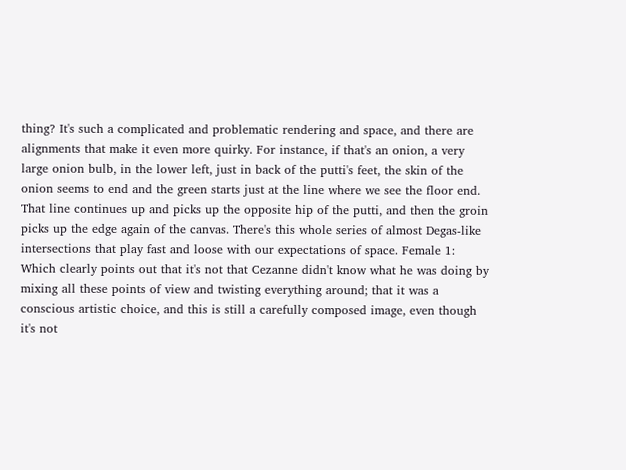thing? It's such a complicated and problematic rendering and space, and there are alignments that make it even more quirky. For instance, if that's an onion, a very large onion bulb, in the lower left, just in back of the putti's feet, the skin of the onion seems to end and the green starts just at the line where we see the floor end. That line continues up and picks up the opposite hip of the putti, and then the groin picks up the edge again of the canvas. There's this whole series of almost Degas-like intersections that play fast and loose with our expectations of space. Female 1: Which clearly points out that it's not that Cezanne didn't know what he was doing by mixing all these points of view and twisting everything around; that it was a conscious artistic choice, and this is still a carefully composed image, even though it's not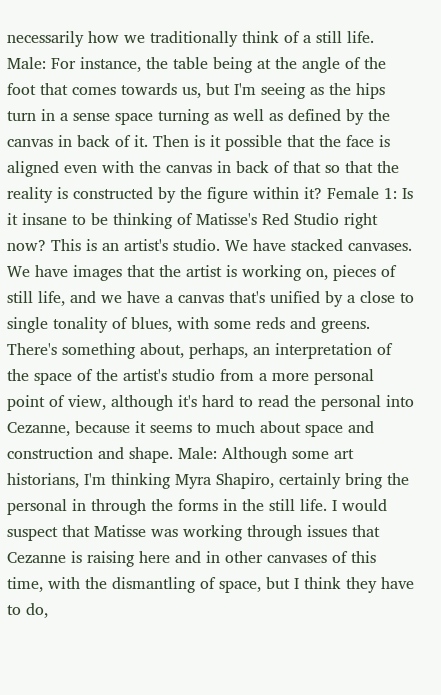necessarily how we traditionally think of a still life. Male: For instance, the table being at the angle of the foot that comes towards us, but I'm seeing as the hips turn in a sense space turning as well as defined by the canvas in back of it. Then is it possible that the face is aligned even with the canvas in back of that so that the reality is constructed by the figure within it? Female 1: Is it insane to be thinking of Matisse's Red Studio right now? This is an artist's studio. We have stacked canvases. We have images that the artist is working on, pieces of still life, and we have a canvas that's unified by a close to single tonality of blues, with some reds and greens. There's something about, perhaps, an interpretation of the space of the artist's studio from a more personal point of view, although it's hard to read the personal into Cezanne, because it seems to much about space and construction and shape. Male: Although some art historians, I'm thinking Myra Shapiro, certainly bring the personal in through the forms in the still life. I would suspect that Matisse was working through issues that Cezanne is raising here and in other canvases of this time, with the dismantling of space, but I think they have to do,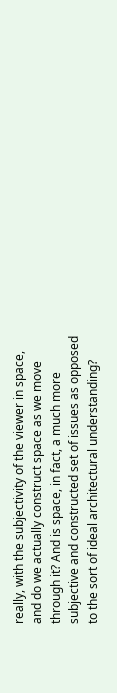really, with the subjectivity of the viewer in space, and do we actually construct space as we move through it? And is space, in fact, a much more subjective and constructed set of issues as opposed to the sort of ideal architectural understanding?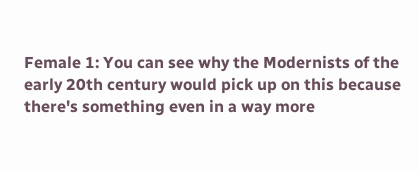Female 1: You can see why the Modernists of the early 20th century would pick up on this because there's something even in a way more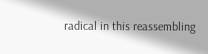radical in this reassembling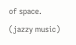of space. (jazzy music)